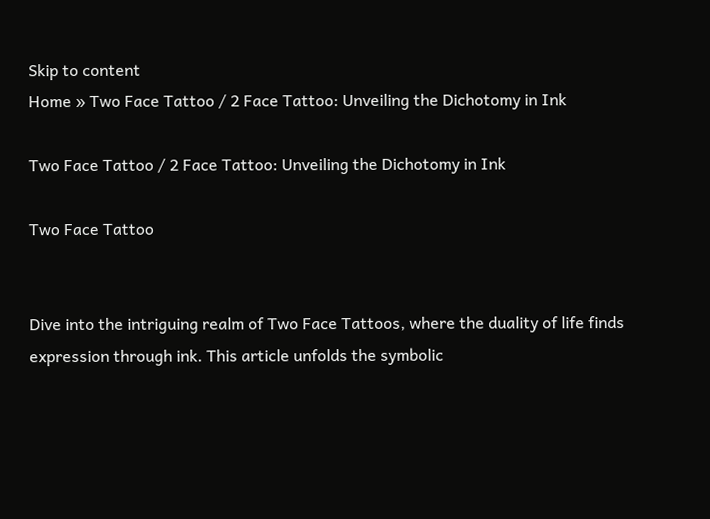Skip to content
Home » Two Face Tattoo / 2 Face Tattoo: Unveiling the Dichotomy in Ink

Two Face Tattoo / 2 Face Tattoo: Unveiling the Dichotomy in Ink

Two Face Tattoo


Dive into the intriguing realm of Two Face Tattoos, where the duality of life finds expression through ink. This article unfolds the symbolic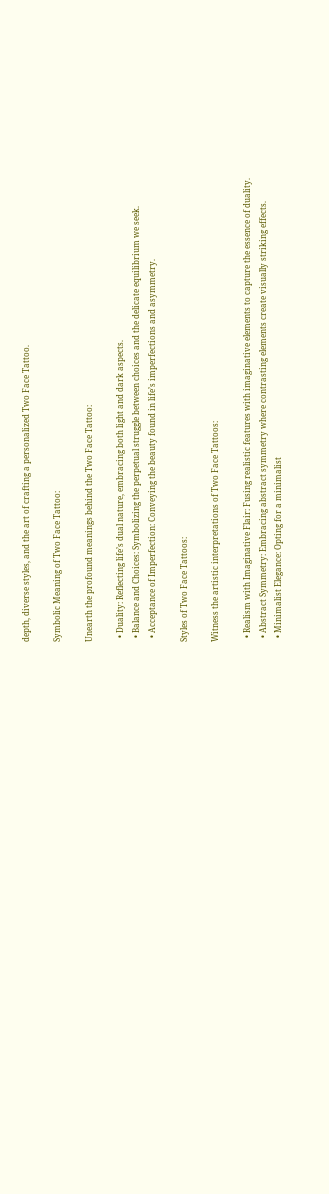depth, diverse styles, and the art of crafting a personalized Two Face Tattoo.

Symbolic Meaning of Two Face Tattoo:

Unearth the profound meanings behind the Two Face Tattoo:

  • Duality: Reflecting life’s dual nature, embracing both light and dark aspects.
  • Balance and Choices: Symbolizing the perpetual struggle between choices and the delicate equilibrium we seek.
  • Acceptance of Imperfection: Conveying the beauty found in life’s imperfections and asymmetry.

Styles of Two Face Tattoos:

Witness the artistic interpretations of Two Face Tattoos:

  • Realism with Imaginative Flair: Fusing realistic features with imaginative elements to capture the essence of duality.
  • Abstract Symmetry: Embracing abstract symmetry where contrasting elements create visually striking effects.
  • Minimalist Elegance: Opting for a minimalist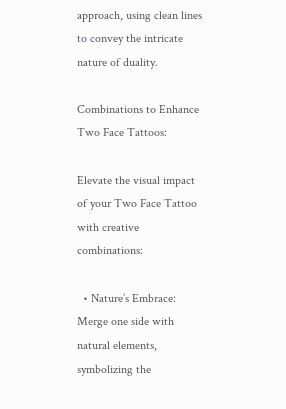approach, using clean lines to convey the intricate nature of duality.

Combinations to Enhance Two Face Tattoos:

Elevate the visual impact of your Two Face Tattoo with creative combinations:

  • Nature’s Embrace: Merge one side with natural elements, symbolizing the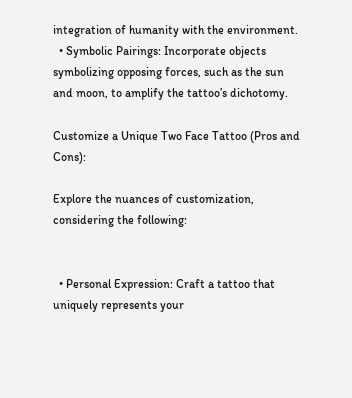integration of humanity with the environment.
  • Symbolic Pairings: Incorporate objects symbolizing opposing forces, such as the sun and moon, to amplify the tattoo’s dichotomy.

Customize a Unique Two Face Tattoo (Pros and Cons):

Explore the nuances of customization, considering the following:


  • Personal Expression: Craft a tattoo that uniquely represents your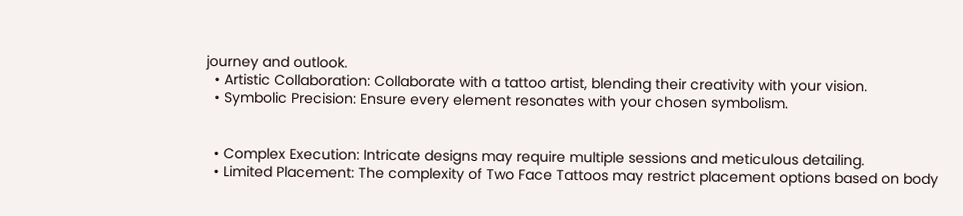journey and outlook.
  • Artistic Collaboration: Collaborate with a tattoo artist, blending their creativity with your vision.
  • Symbolic Precision: Ensure every element resonates with your chosen symbolism.


  • Complex Execution: Intricate designs may require multiple sessions and meticulous detailing.
  • Limited Placement: The complexity of Two Face Tattoos may restrict placement options based on body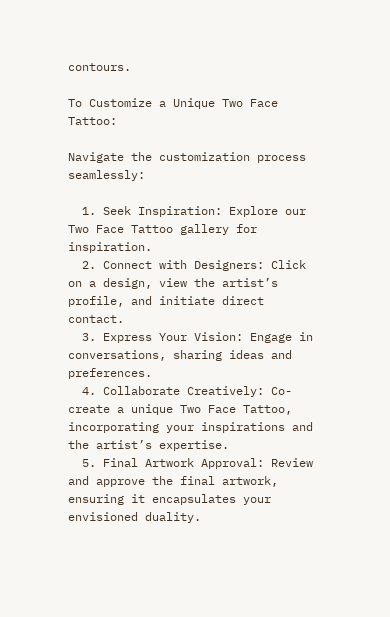contours.

To Customize a Unique Two Face Tattoo:

Navigate the customization process seamlessly:

  1. Seek Inspiration: Explore our Two Face Tattoo gallery for inspiration.
  2. Connect with Designers: Click on a design, view the artist’s profile, and initiate direct contact.
  3. Express Your Vision: Engage in conversations, sharing ideas and preferences.
  4. Collaborate Creatively: Co-create a unique Two Face Tattoo, incorporating your inspirations and the artist’s expertise.
  5. Final Artwork Approval: Review and approve the final artwork, ensuring it encapsulates your envisioned duality.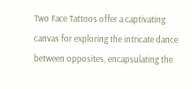Two Face Tattoos offer a captivating canvas for exploring the intricate dance between opposites, encapsulating the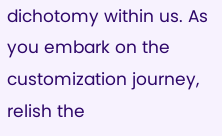dichotomy within us. As you embark on the customization journey, relish the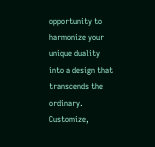opportunity to harmonize your unique duality into a design that transcends the ordinary. Customize,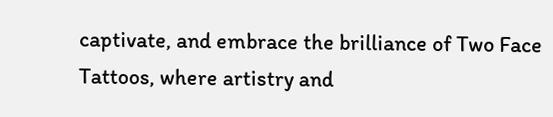captivate, and embrace the brilliance of Two Face Tattoos, where artistry and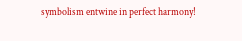symbolism entwine in perfect harmony!